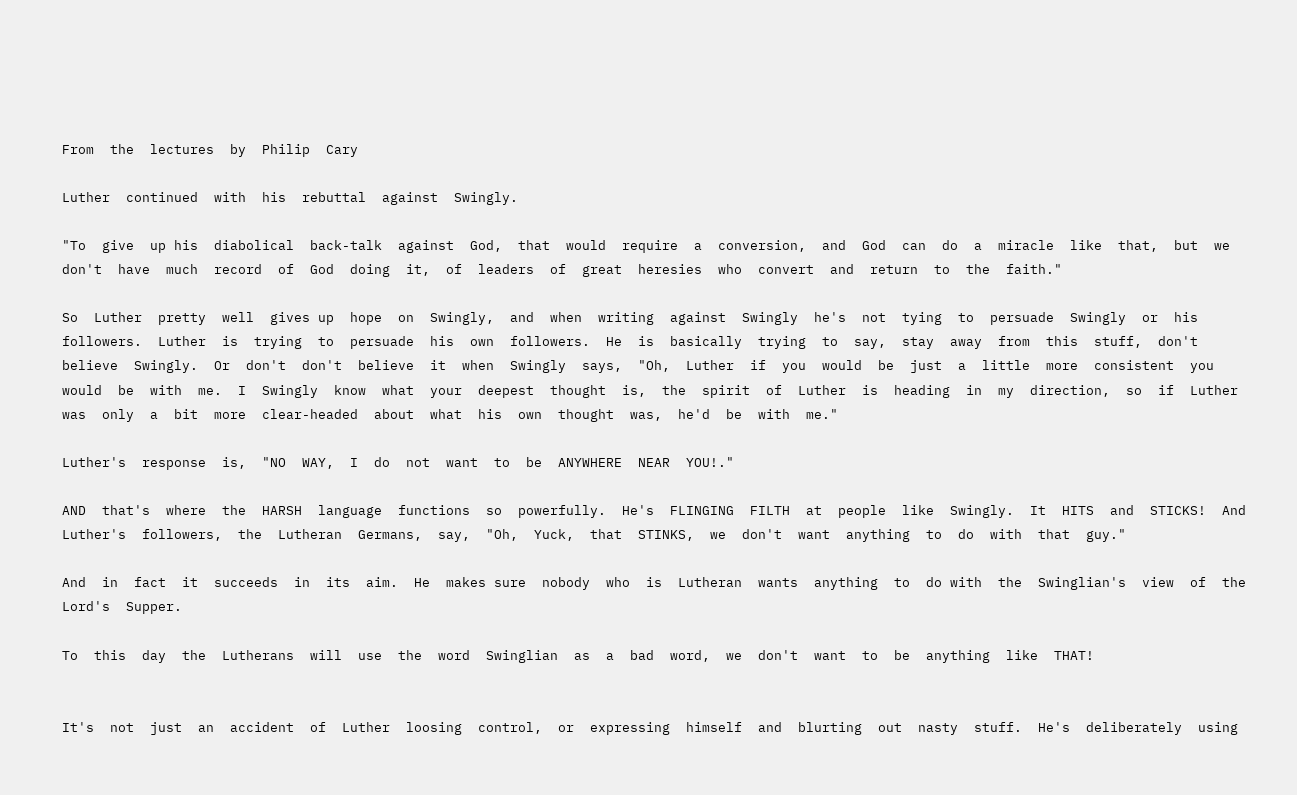From  the  lectures  by  Philip  Cary

Luther  continued  with  his  rebuttal  against  Swingly.

"To  give  up his  diabolical  back-talk  against  God,  that  would  require  a  conversion,  and  God  can  do  a  miracle  like  that,  but  we  don't  have  much  record  of  God  doing  it,  of  leaders  of  great  heresies  who  convert  and  return  to  the  faith."

So  Luther  pretty  well  gives up  hope  on  Swingly,  and  when  writing  against  Swingly  he's  not  tying  to  persuade  Swingly  or  his followers.  Luther  is  trying  to  persuade  his  own  followers.  He  is  basically  trying  to  say,  stay  away  from  this  stuff,  don't  believe  Swingly.  Or  don't  don't  believe  it  when  Swingly  says,  "Oh,  Luther  if  you  would  be  just  a  little  more  consistent  you  would  be  with  me.  I  Swingly  know  what  your  deepest  thought  is,  the  spirit  of  Luther  is  heading  in  my  direction,  so  if  Luther  was  only  a  bit  more  clear-headed  about  what  his  own  thought  was,  he'd  be  with  me."

Luther's  response  is,  "NO  WAY,  I  do  not  want  to  be  ANYWHERE  NEAR  YOU!."

AND  that's  where  the  HARSH  language  functions  so  powerfully.  He's  FLINGING  FILTH  at  people  like  Swingly.  It  HITS  and  STICKS!  And  Luther's  followers,  the  Lutheran  Germans,  say,  "Oh,  Yuck,  that  STINKS,  we  don't  want  anything  to  do  with  that  guy."

And  in  fact  it  succeeds  in  its  aim.  He  makes sure  nobody  who  is  Lutheran  wants  anything  to  do with  the  Swinglian's  view  of  the  Lord's  Supper.

To  this  day  the  Lutherans  will  use  the  word  Swinglian  as  a  bad  word,  we  don't  want  to  be  anything  like  THAT!


It's  not  just  an  accident  of  Luther  loosing  control,  or  expressing  himself  and  blurting  out  nasty  stuff.  He's  deliberately  using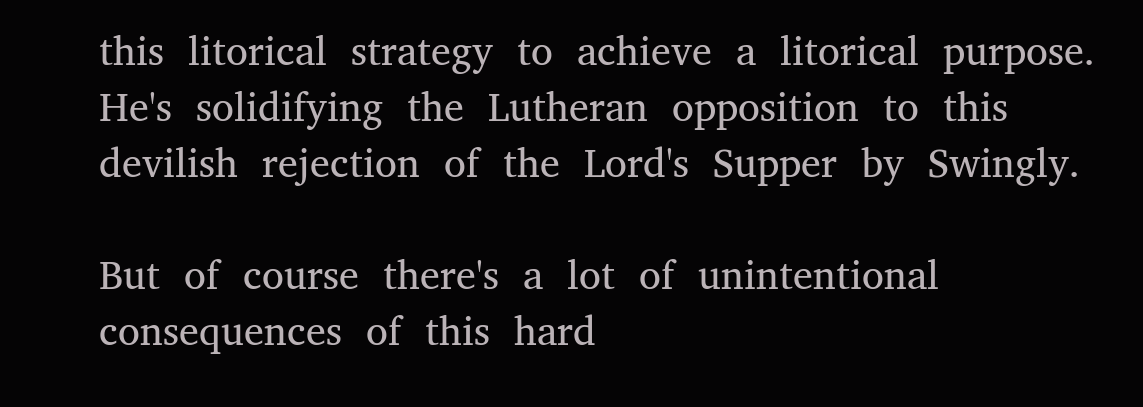this  litorical  strategy  to  achieve  a  litorical  purpose.  He's  solidifying  the  Lutheran  opposition  to  this  devilish  rejection  of  the  Lord's  Supper  by  Swingly.

But  of  course  there's  a  lot  of  unintentional  consequences  of  this  hard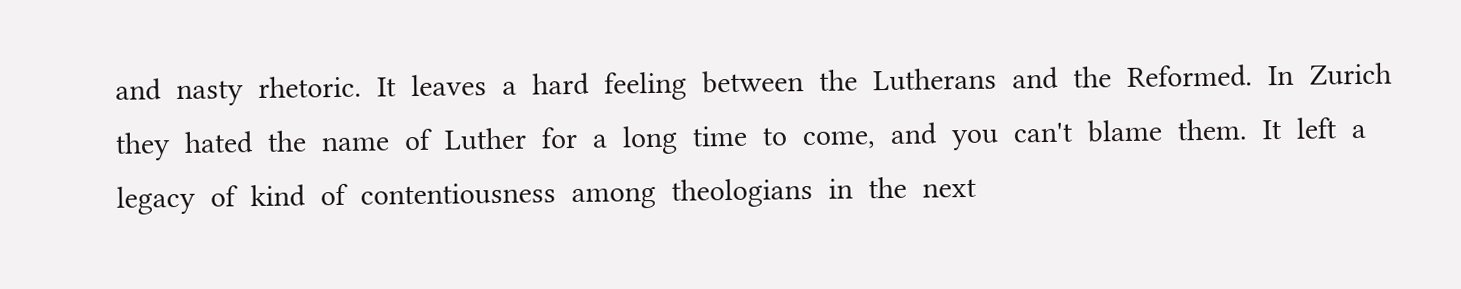and  nasty  rhetoric.  It  leaves  a  hard  feeling  between  the  Lutherans  and  the  Reformed.  In  Zurich  they  hated  the  name  of  Luther  for  a  long  time  to  come,  and  you  can't  blame  them.  It  left  a  legacy  of  kind  of  contentiousness  among  theologians  in  the  next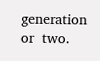generation  or  two.